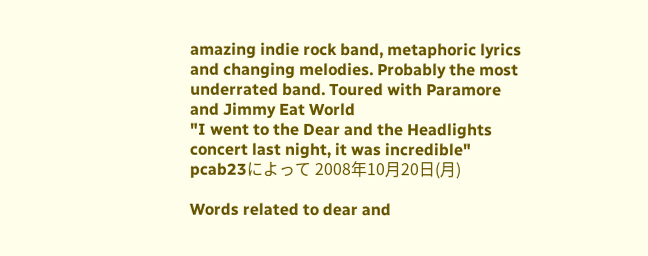amazing indie rock band, metaphoric lyrics and changing melodies. Probably the most underrated band. Toured with Paramore and Jimmy Eat World
"I went to the Dear and the Headlights concert last night, it was incredible"
pcab23によって 2008年10月20日(月)

Words related to dear and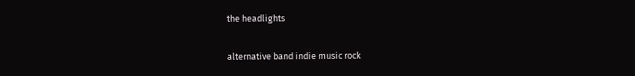the headlights

alternative band indie music rock